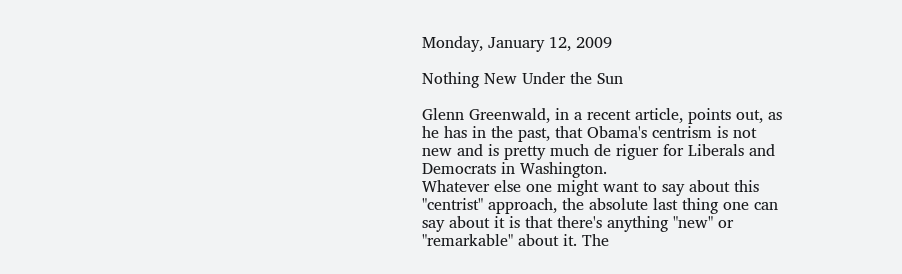Monday, January 12, 2009

Nothing New Under the Sun

Glenn Greenwald, in a recent article, points out, as he has in the past, that Obama's centrism is not new and is pretty much de riguer for Liberals and Democrats in Washington.
Whatever else one might want to say about this "centrist" approach, the absolute last thing one can say about it is that there's anything "new" or "remarkable" about it. The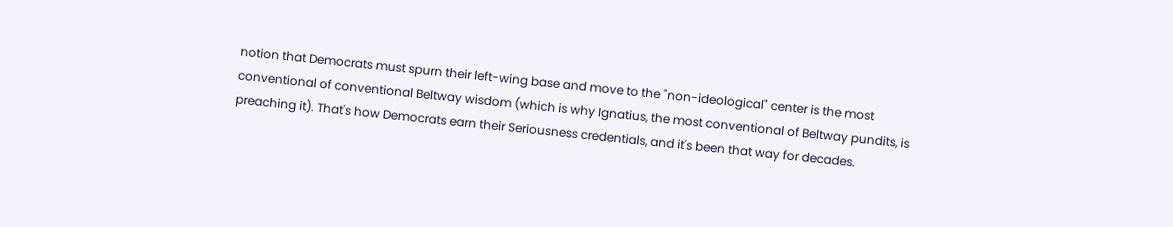notion that Democrats must spurn their left-wing base and move to the "non-ideological" center is the most conventional of conventional Beltway wisdom (which is why Ignatius, the most conventional of Beltway pundits, is preaching it). That's how Democrats earn their Seriousness credentials, and it's been that way for decades.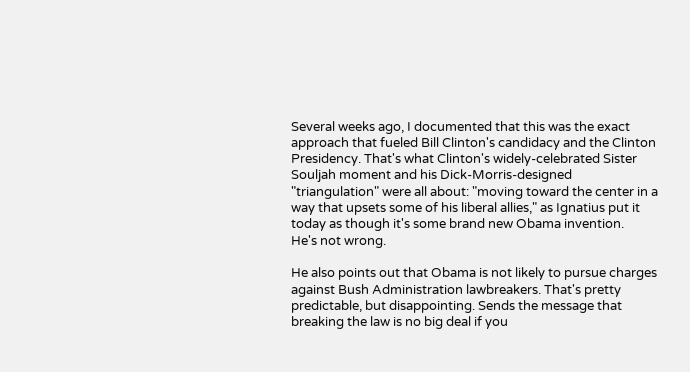Several weeks ago, I documented that this was the exact approach that fueled Bill Clinton's candidacy and the Clinton Presidency. That's what Clinton's widely-celebrated Sister Souljah moment and his Dick-Morris-designed "triangulation" were all about: "moving toward the center in a way that upsets some of his liberal allies," as Ignatius put it today as though it's some brand new Obama invention.
He's not wrong.

He also points out that Obama is not likely to pursue charges against Bush Administration lawbreakers. That's pretty predictable, but disappointing. Sends the message that breaking the law is no big deal if you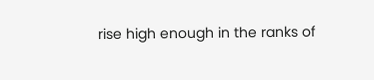rise high enough in the ranks of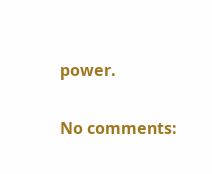power.

No comments: